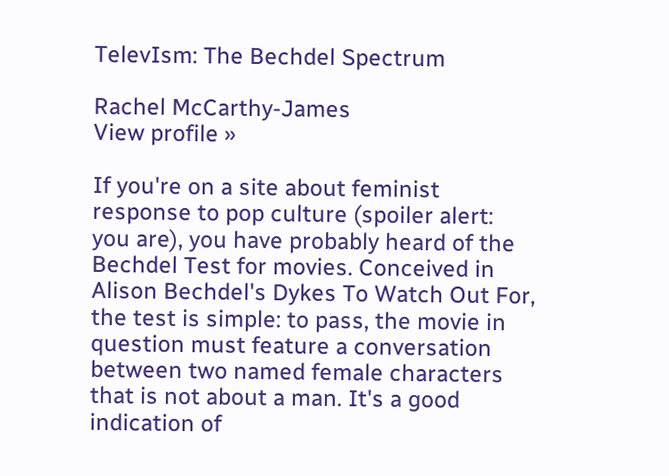TelevIsm: The Bechdel Spectrum

Rachel McCarthy-James
View profile »

If you're on a site about feminist response to pop culture (spoiler alert: you are), you have probably heard of the Bechdel Test for movies. Conceived in Alison Bechdel's Dykes To Watch Out For, the test is simple: to pass, the movie in question must feature a conversation between two named female characters that is not about a man. It's a good indication of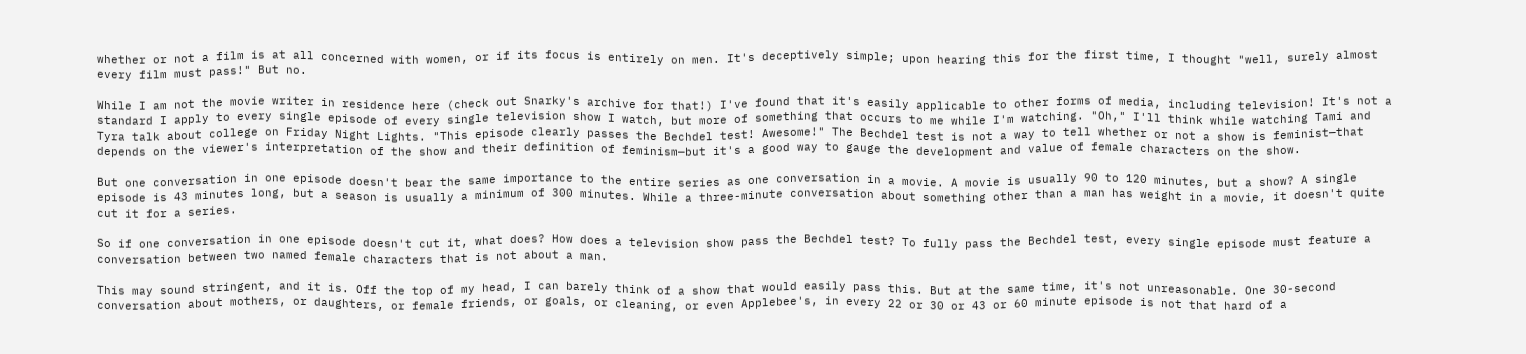whether or not a film is at all concerned with women, or if its focus is entirely on men. It's deceptively simple; upon hearing this for the first time, I thought "well, surely almost every film must pass!" But no.

While I am not the movie writer in residence here (check out Snarky's archive for that!) I've found that it's easily applicable to other forms of media, including television! It's not a standard I apply to every single episode of every single television show I watch, but more of something that occurs to me while I'm watching. "Oh," I'll think while watching Tami and Tyra talk about college on Friday Night Lights. "This episode clearly passes the Bechdel test! Awesome!" The Bechdel test is not a way to tell whether or not a show is feminist—that depends on the viewer's interpretation of the show and their definition of feminism—but it's a good way to gauge the development and value of female characters on the show.

But one conversation in one episode doesn't bear the same importance to the entire series as one conversation in a movie. A movie is usually 90 to 120 minutes, but a show? A single episode is 43 minutes long, but a season is usually a minimum of 300 minutes. While a three-minute conversation about something other than a man has weight in a movie, it doesn't quite cut it for a series.

So if one conversation in one episode doesn't cut it, what does? How does a television show pass the Bechdel test? To fully pass the Bechdel test, every single episode must feature a conversation between two named female characters that is not about a man.

This may sound stringent, and it is. Off the top of my head, I can barely think of a show that would easily pass this. But at the same time, it's not unreasonable. One 30-second conversation about mothers, or daughters, or female friends, or goals, or cleaning, or even Applebee's, in every 22 or 30 or 43 or 60 minute episode is not that hard of a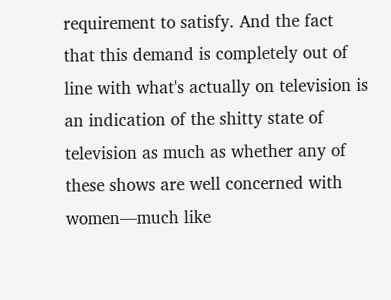requirement to satisfy. And the fact that this demand is completely out of line with what's actually on television is an indication of the shitty state of television as much as whether any of these shows are well concerned with women—much like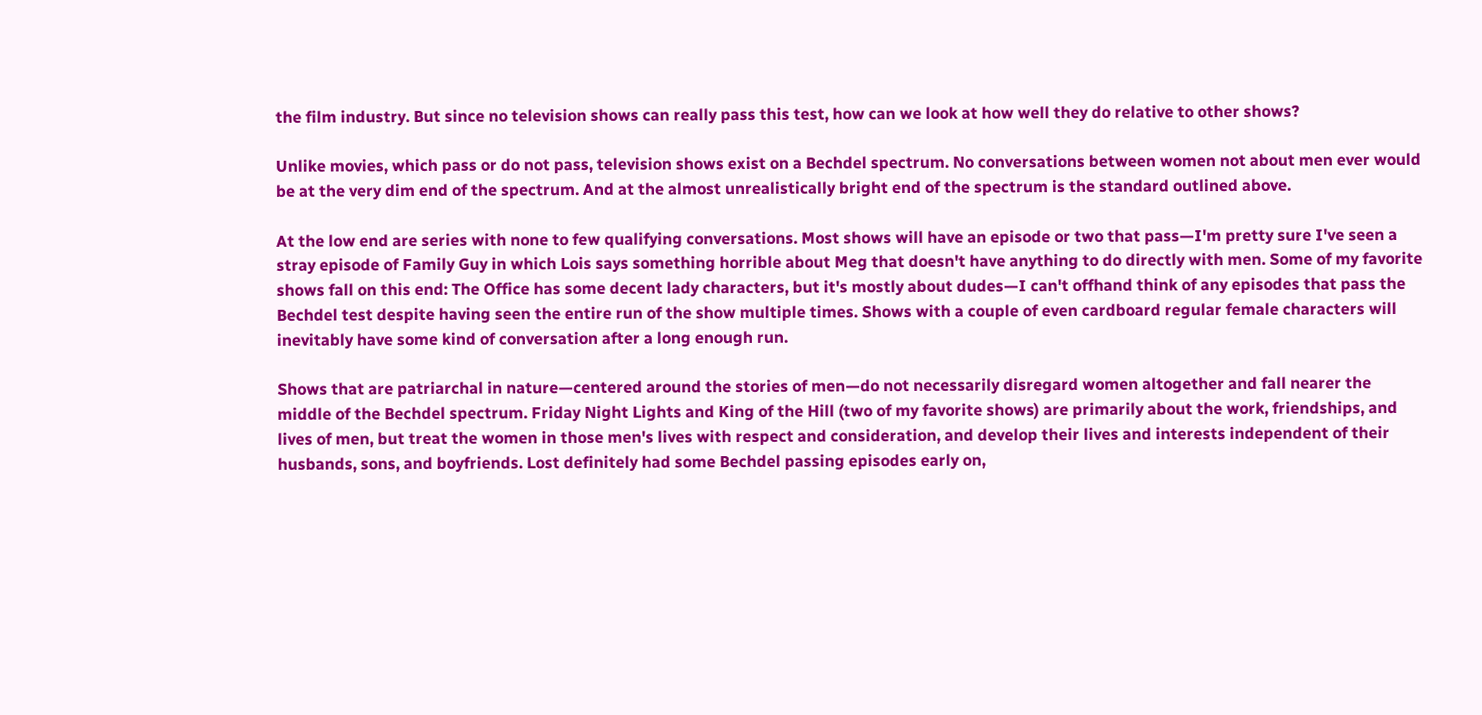the film industry. But since no television shows can really pass this test, how can we look at how well they do relative to other shows?

Unlike movies, which pass or do not pass, television shows exist on a Bechdel spectrum. No conversations between women not about men ever would be at the very dim end of the spectrum. And at the almost unrealistically bright end of the spectrum is the standard outlined above.

At the low end are series with none to few qualifying conversations. Most shows will have an episode or two that pass—I'm pretty sure I've seen a stray episode of Family Guy in which Lois says something horrible about Meg that doesn't have anything to do directly with men. Some of my favorite shows fall on this end: The Office has some decent lady characters, but it's mostly about dudes—I can't offhand think of any episodes that pass the Bechdel test despite having seen the entire run of the show multiple times. Shows with a couple of even cardboard regular female characters will inevitably have some kind of conversation after a long enough run.

Shows that are patriarchal in nature—centered around the stories of men—do not necessarily disregard women altogether and fall nearer the middle of the Bechdel spectrum. Friday Night Lights and King of the Hill (two of my favorite shows) are primarily about the work, friendships, and lives of men, but treat the women in those men's lives with respect and consideration, and develop their lives and interests independent of their husbands, sons, and boyfriends. Lost definitely had some Bechdel passing episodes early on,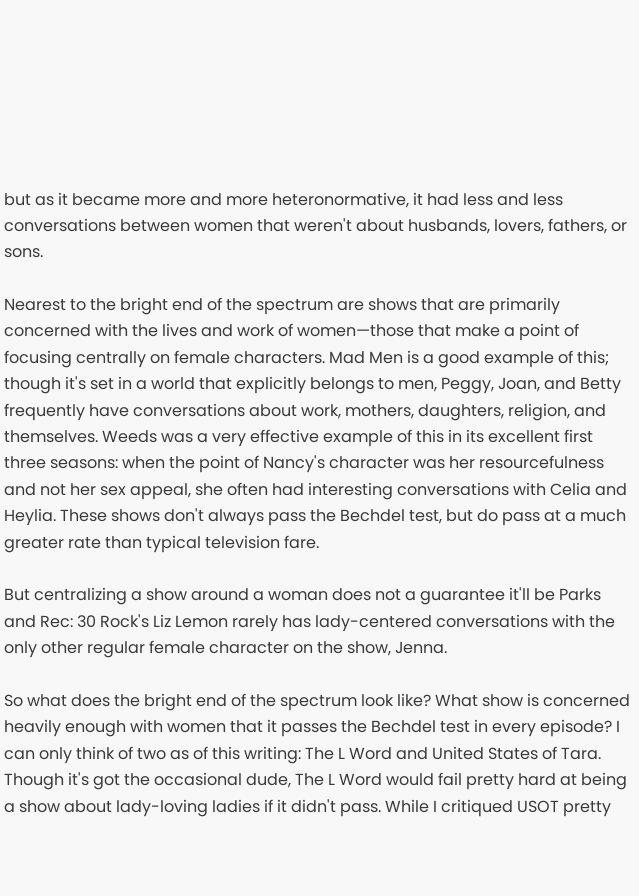but as it became more and more heteronormative, it had less and less conversations between women that weren't about husbands, lovers, fathers, or sons.

Nearest to the bright end of the spectrum are shows that are primarily concerned with the lives and work of women—those that make a point of focusing centrally on female characters. Mad Men is a good example of this; though it's set in a world that explicitly belongs to men, Peggy, Joan, and Betty frequently have conversations about work, mothers, daughters, religion, and themselves. Weeds was a very effective example of this in its excellent first three seasons: when the point of Nancy's character was her resourcefulness and not her sex appeal, she often had interesting conversations with Celia and Heylia. These shows don't always pass the Bechdel test, but do pass at a much greater rate than typical television fare.

But centralizing a show around a woman does not a guarantee it'll be Parks and Rec: 30 Rock's Liz Lemon rarely has lady-centered conversations with the only other regular female character on the show, Jenna.

So what does the bright end of the spectrum look like? What show is concerned heavily enough with women that it passes the Bechdel test in every episode? I can only think of two as of this writing: The L Word and United States of Tara. Though it's got the occasional dude, The L Word would fail pretty hard at being a show about lady-loving ladies if it didn't pass. While I critiqued USOT pretty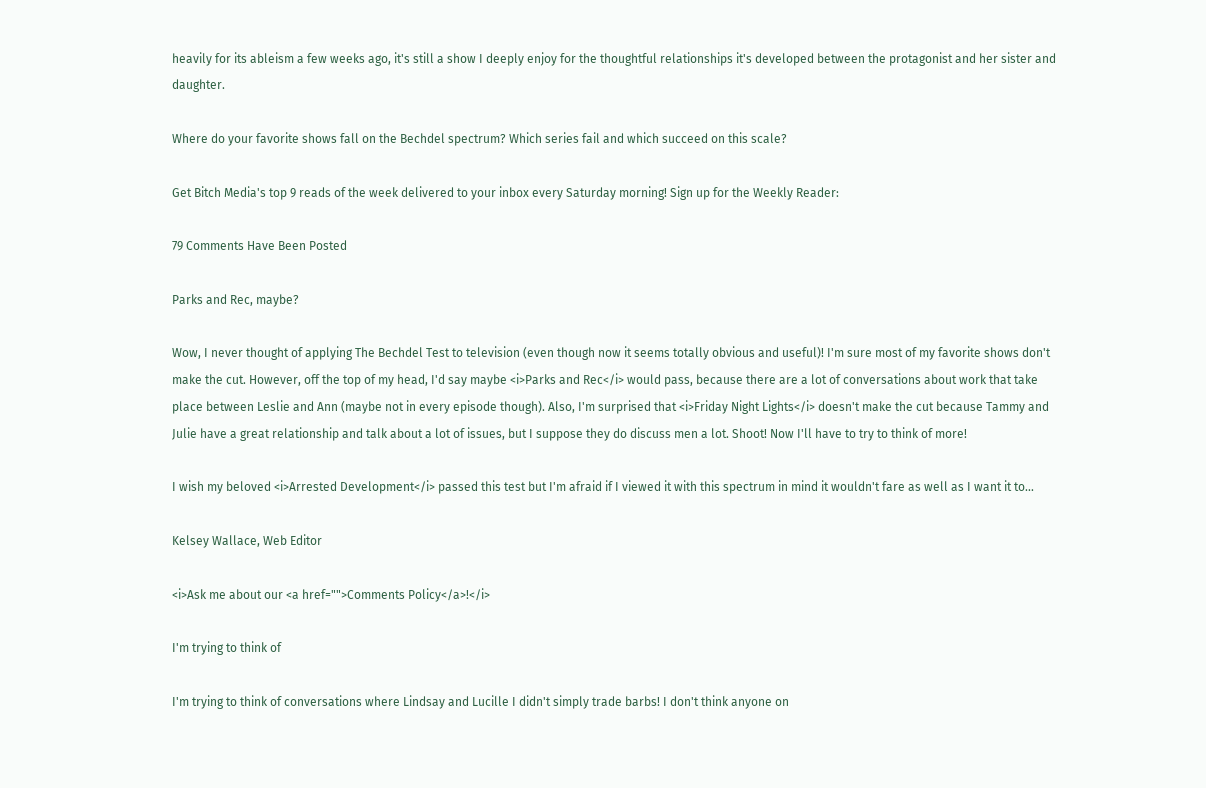heavily for its ableism a few weeks ago, it's still a show I deeply enjoy for the thoughtful relationships it's developed between the protagonist and her sister and daughter.

Where do your favorite shows fall on the Bechdel spectrum? Which series fail and which succeed on this scale?

Get Bitch Media's top 9 reads of the week delivered to your inbox every Saturday morning! Sign up for the Weekly Reader:

79 Comments Have Been Posted

Parks and Rec, maybe?

Wow, I never thought of applying The Bechdel Test to television (even though now it seems totally obvious and useful)! I'm sure most of my favorite shows don't make the cut. However, off the top of my head, I'd say maybe <i>Parks and Rec</i> would pass, because there are a lot of conversations about work that take place between Leslie and Ann (maybe not in every episode though). Also, I'm surprised that <i>Friday Night Lights</i> doesn't make the cut because Tammy and Julie have a great relationship and talk about a lot of issues, but I suppose they do discuss men a lot. Shoot! Now I'll have to try to think of more!

I wish my beloved <i>Arrested Development</i> passed this test but I'm afraid if I viewed it with this spectrum in mind it wouldn't fare as well as I want it to...

Kelsey Wallace, Web Editor

<i>Ask me about our <a href="">Comments Policy</a>!</i>

I'm trying to think of

I'm trying to think of conversations where Lindsay and Lucille I didn't simply trade barbs! I don't think anyone on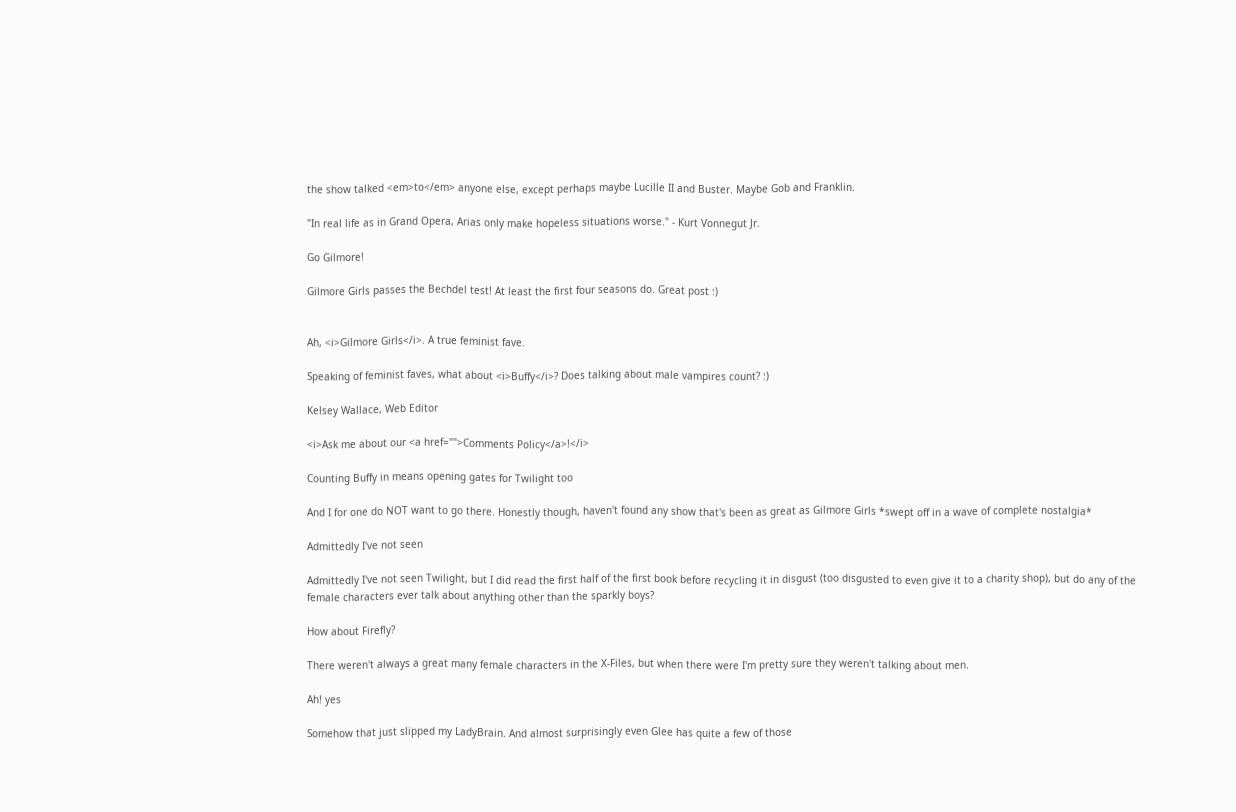the show talked <em>to</em> anyone else, except perhaps maybe Lucille II and Buster. Maybe Gob and Franklin.

"In real life as in Grand Opera, Arias only make hopeless situations worse." - Kurt Vonnegut Jr.

Go Gilmore!

Gilmore Girls passes the Bechdel test! At least the first four seasons do. Great post :)


Ah, <i>Gilmore Girls</i>. A true feminist fave.

Speaking of feminist faves, what about <i>Buffy</i>? Does talking about male vampires count? :)

Kelsey Wallace, Web Editor

<i>Ask me about our <a href="">Comments Policy</a>!</i>

Counting Buffy in means opening gates for Twilight too

And I for one do NOT want to go there. Honestly though, haven't found any show that's been as great as Gilmore Girls *swept off in a wave of complete nostalgia*

Admittedly I've not seen

Admittedly I've not seen Twilight, but I did read the first half of the first book before recycling it in disgust (too disgusted to even give it to a charity shop), but do any of the female characters ever talk about anything other than the sparkly boys?

How about Firefly?

There weren't always a great many female characters in the X-Files, but when there were I'm pretty sure they weren't talking about men.

Ah! yes

Somehow that just slipped my LadyBrain. And almost surprisingly even Glee has quite a few of those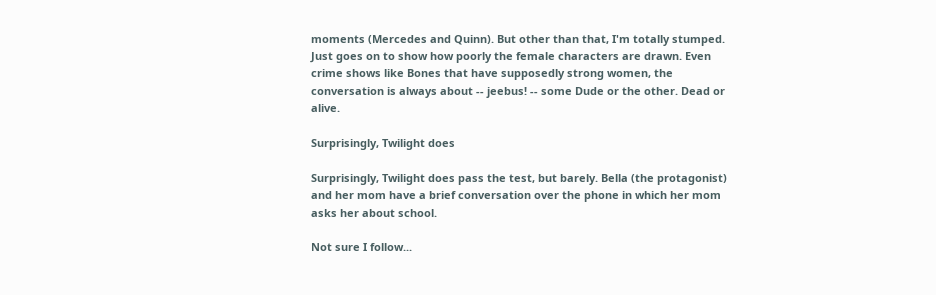moments (Mercedes and Quinn). But other than that, I'm totally stumped. Just goes on to show how poorly the female characters are drawn. Even crime shows like Bones that have supposedly strong women, the conversation is always about -- jeebus! -- some Dude or the other. Dead or alive.

Surprisingly, Twilight does

Surprisingly, Twilight does pass the test, but barely. Bella (the protagonist) and her mom have a brief conversation over the phone in which her mom asks her about school.

Not sure I follow...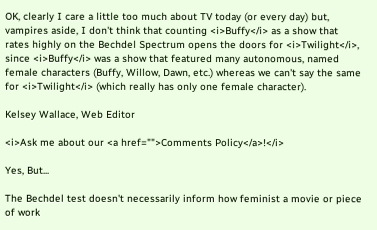OK, clearly I care a little too much about TV today (or every day) but, vampires aside, I don't think that counting <i>Buffy</i> as a show that rates highly on the Bechdel Spectrum opens the doors for <i>Twilight</i>, since <i>Buffy</i> was a show that featured many autonomous, named female characters (Buffy, Willow, Dawn, etc.) whereas we can't say the same for <i>Twilight</i> (which really has only one female character).

Kelsey Wallace, Web Editor

<i>Ask me about our <a href="">Comments Policy</a>!</i>

Yes, But...

The Bechdel test doesn't necessarily inform how feminist a movie or piece of work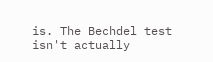is. The Bechdel test isn't actually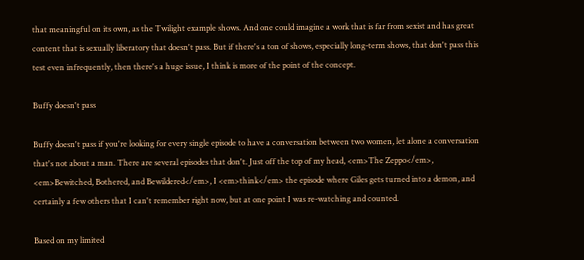that meaningful on its own, as the Twilight example shows. And one could imagine a work that is far from sexist and has great content that is sexually liberatory that doesn't pass. But if there's a ton of shows, especially long-term shows, that don't pass this test even infrequently, then there's a huge issue, I think is more of the point of the concept.

Buffy doesn't pass

Buffy doesn't pass if you're looking for every single episode to have a conversation between two women, let alone a conversation that's not about a man. There are several episodes that don't. Just off the top of my head, <em>The Zeppo</em>, <em>Bewitched, Bothered, and Bewildered</em>, I <em>think</em> the episode where Giles gets turned into a demon, and certainly a few others that I can't remember right now, but at one point I was re-watching and counted.

Based on my limited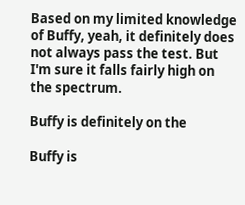Based on my limited knowledge of Buffy, yeah, it definitely does not always pass the test. But I'm sure it falls fairly high on the spectrum.

Buffy is definitely on the

Buffy is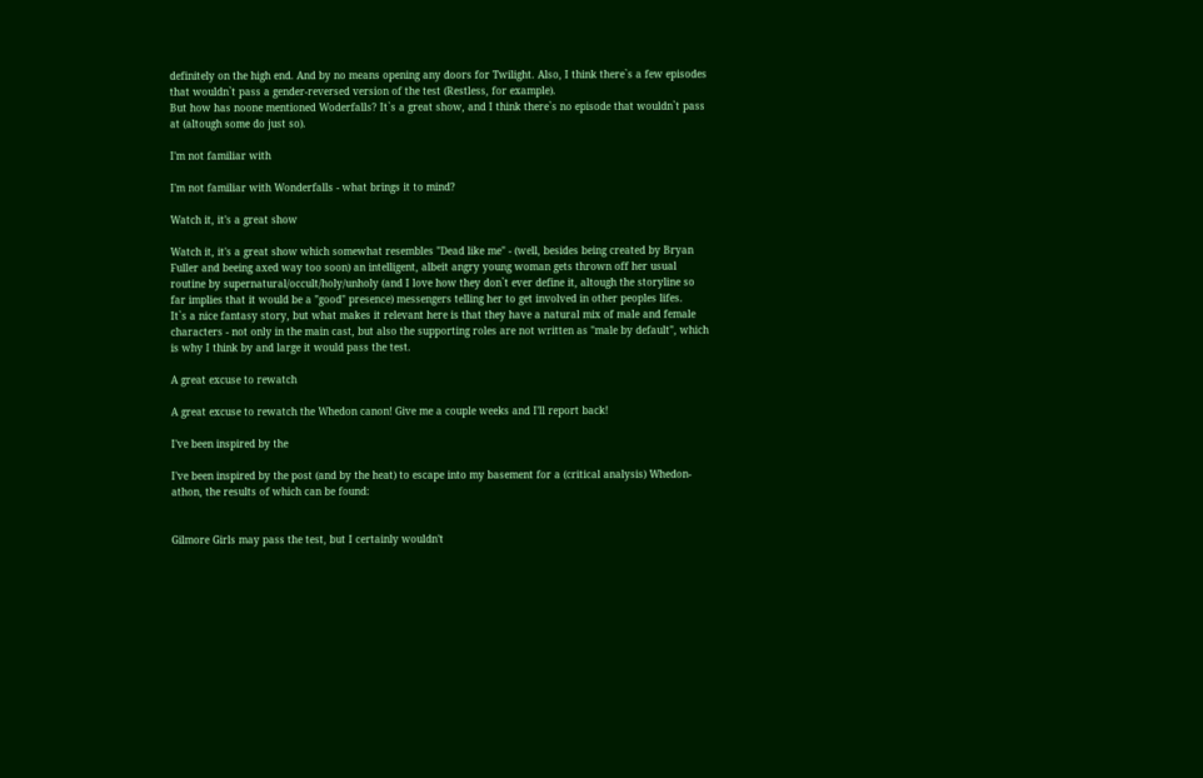definitely on the high end. And by no means opening any doors for Twilight. Also, I think there`s a few episodes that wouldn`t pass a gender-reversed version of the test (Restless, for example).
But how has noone mentioned Woderfalls? It`s a great show, and I think there`s no episode that wouldn`t pass at (altough some do just so).

I'm not familiar with

I'm not familiar with Wonderfalls - what brings it to mind?

Watch it, it's a great show

Watch it, it's a great show which somewhat resembles "Dead like me" - (well, besides being created by Bryan Fuller and beeing axed way too soon) an intelligent, albeit angry young woman gets thrown off her usual routine by supernatural/occult/holy/unholy (and I love how they don`t ever define it, altough the storyline so far implies that it would be a "good" presence) messengers telling her to get involved in other peoples lifes.
It`s a nice fantasy story, but what makes it relevant here is that they have a natural mix of male and female characters - not only in the main cast, but also the supporting roles are not written as "male by default", which is why I think by and large it would pass the test.

A great excuse to rewatch

A great excuse to rewatch the Whedon canon! Give me a couple weeks and I'll report back!

I've been inspired by the

I've been inspired by the post (and by the heat) to escape into my basement for a (critical analysis) Whedon-athon, the results of which can be found:


Gilmore Girls may pass the test, but I certainly wouldn't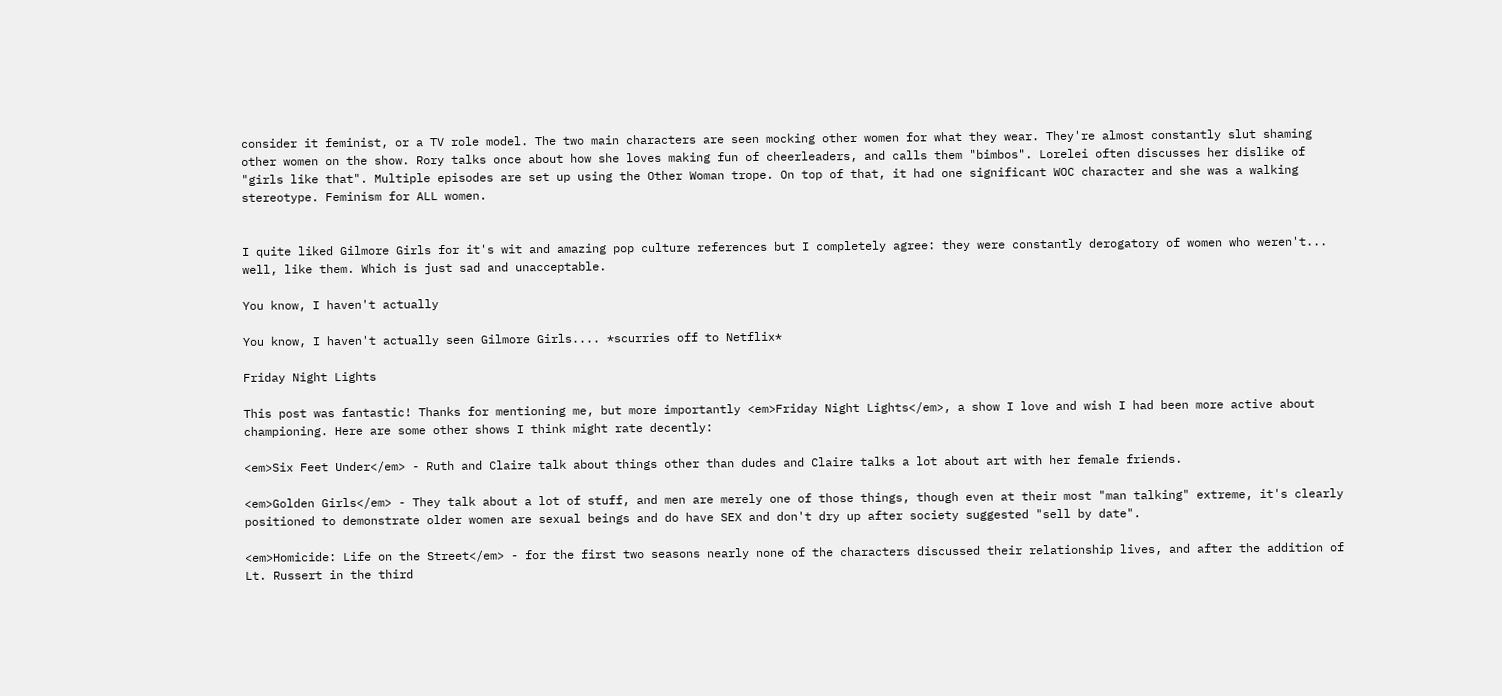consider it feminist, or a TV role model. The two main characters are seen mocking other women for what they wear. They're almost constantly slut shaming other women on the show. Rory talks once about how she loves making fun of cheerleaders, and calls them "bimbos". Lorelei often discusses her dislike of "girls like that". Multiple episodes are set up using the Other Woman trope. On top of that, it had one significant WOC character and she was a walking stereotype. Feminism for ALL women.


I quite liked Gilmore Girls for it's wit and amazing pop culture references but I completely agree: they were constantly derogatory of women who weren't... well, like them. Which is just sad and unacceptable.

You know, I haven't actually

You know, I haven't actually seen Gilmore Girls.... *scurries off to Netflix*

Friday Night Lights

This post was fantastic! Thanks for mentioning me, but more importantly <em>Friday Night Lights</em>, a show I love and wish I had been more active about championing. Here are some other shows I think might rate decently:

<em>Six Feet Under</em> - Ruth and Claire talk about things other than dudes and Claire talks a lot about art with her female friends.

<em>Golden Girls</em> - They talk about a lot of stuff, and men are merely one of those things, though even at their most "man talking" extreme, it's clearly positioned to demonstrate older women are sexual beings and do have SEX and don't dry up after society suggested "sell by date".

<em>Homicide: Life on the Street</em> - for the first two seasons nearly none of the characters discussed their relationship lives, and after the addition of Lt. Russert in the third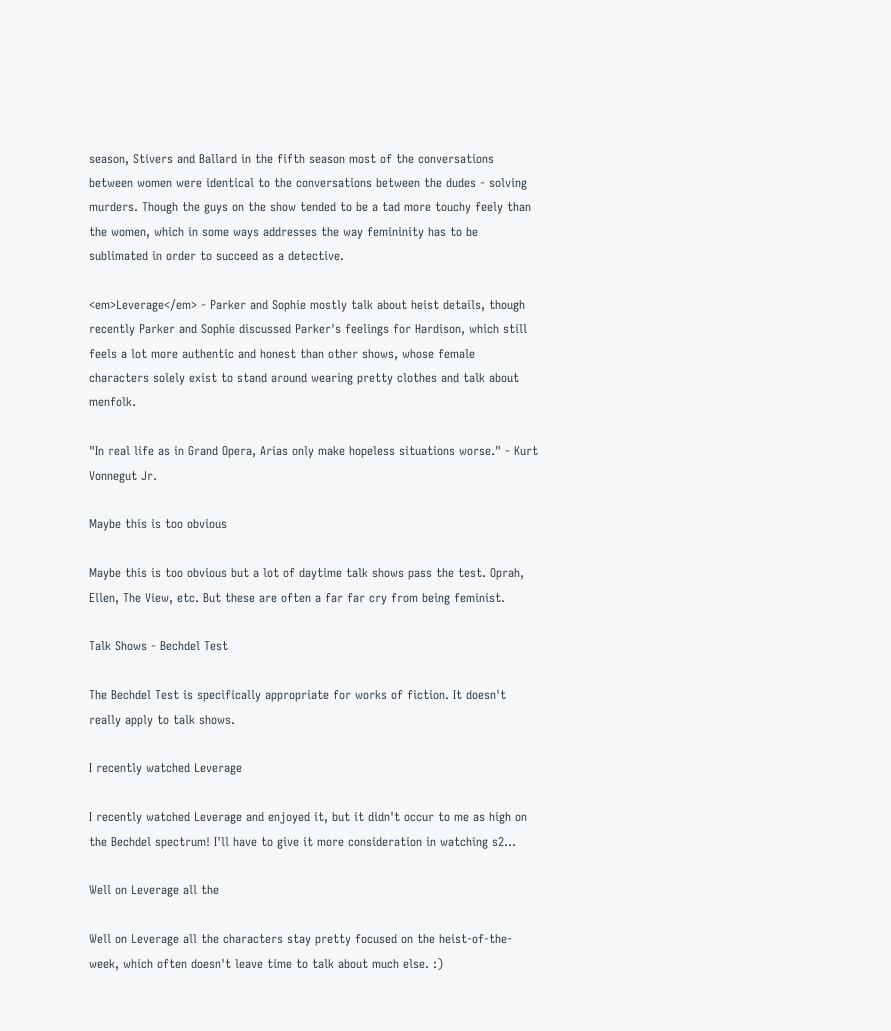season, Stivers and Ballard in the fifth season most of the conversations between women were identical to the conversations between the dudes - solving murders. Though the guys on the show tended to be a tad more touchy feely than the women, which in some ways addresses the way femininity has to be sublimated in order to succeed as a detective.

<em>Leverage</em> - Parker and Sophie mostly talk about heist details, though recently Parker and Sophie discussed Parker's feelings for Hardison, which still feels a lot more authentic and honest than other shows, whose female characters solely exist to stand around wearing pretty clothes and talk about menfolk.

"In real life as in Grand Opera, Arias only make hopeless situations worse." - Kurt Vonnegut Jr.

Maybe this is too obvious

Maybe this is too obvious but a lot of daytime talk shows pass the test. Oprah, Ellen, The View, etc. But these are often a far far cry from being feminist.

Talk Shows - Bechdel Test

The Bechdel Test is specifically appropriate for works of fiction. It doesn't really apply to talk shows.

I recently watched Leverage

I recently watched Leverage and enjoyed it, but it didn't occur to me as high on the Bechdel spectrum! I'll have to give it more consideration in watching s2...

Well on Leverage all the

Well on Leverage all the characters stay pretty focused on the heist-of-the-week, which often doesn't leave time to talk about much else. :)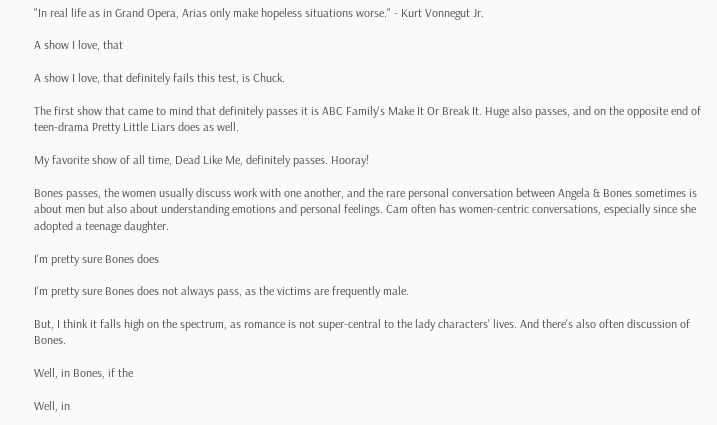"In real life as in Grand Opera, Arias only make hopeless situations worse." - Kurt Vonnegut Jr.

A show I love, that

A show I love, that definitely fails this test, is Chuck.

The first show that came to mind that definitely passes it is ABC Family's Make It Or Break It. Huge also passes, and on the opposite end of teen-drama Pretty Little Liars does as well.

My favorite show of all time, Dead Like Me, definitely passes. Hooray!

Bones passes, the women usually discuss work with one another, and the rare personal conversation between Angela & Bones sometimes is about men but also about understanding emotions and personal feelings. Cam often has women-centric conversations, especially since she adopted a teenage daughter.

I'm pretty sure Bones does

I'm pretty sure Bones does not always pass, as the victims are frequently male.

But, I think it falls high on the spectrum, as romance is not super-central to the lady characters' lives. And there's also often discussion of Bones.

Well, in Bones, if the

Well, in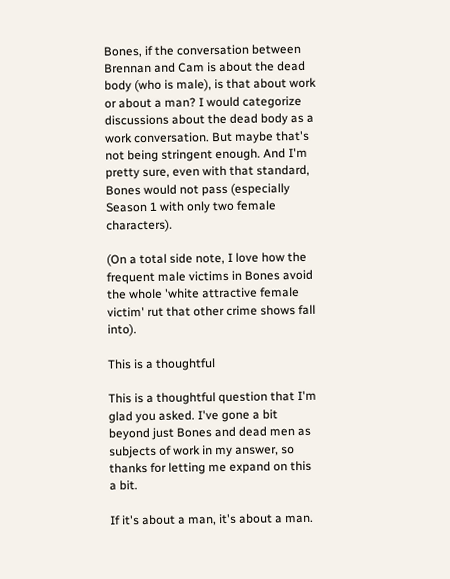Bones, if the conversation between Brennan and Cam is about the dead body (who is male), is that about work or about a man? I would categorize discussions about the dead body as a work conversation. But maybe that's not being stringent enough. And I'm pretty sure, even with that standard, Bones would not pass (especially Season 1 with only two female characters).

(On a total side note, I love how the frequent male victims in Bones avoid the whole 'white attractive female victim' rut that other crime shows fall into).

This is a thoughtful

This is a thoughtful question that I'm glad you asked. I've gone a bit beyond just Bones and dead men as subjects of work in my answer, so thanks for letting me expand on this a bit.

If it's about a man, it's about a man.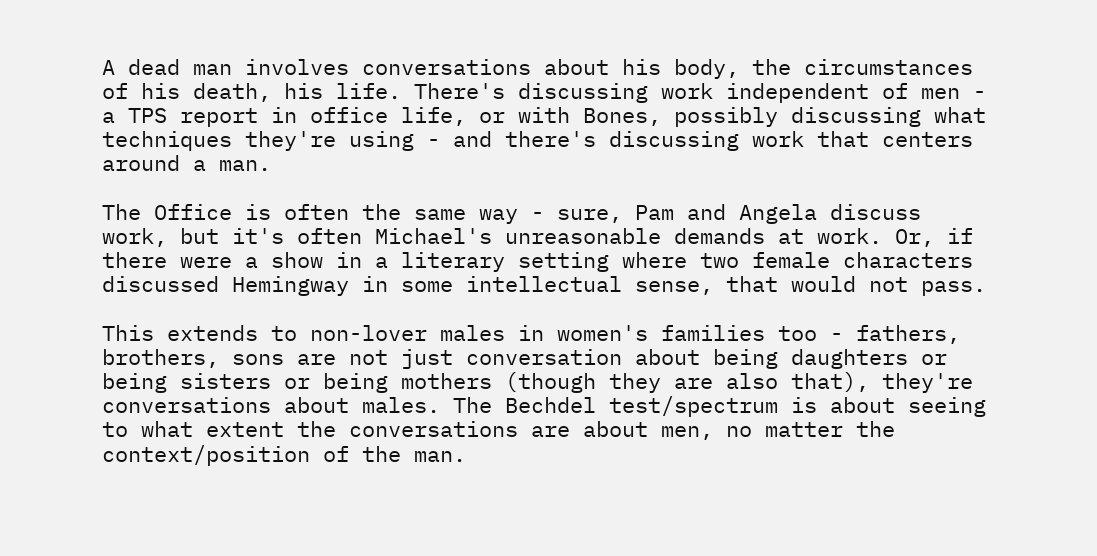A dead man involves conversations about his body, the circumstances of his death, his life. There's discussing work independent of men - a TPS report in office life, or with Bones, possibly discussing what techniques they're using - and there's discussing work that centers around a man.

The Office is often the same way - sure, Pam and Angela discuss work, but it's often Michael's unreasonable demands at work. Or, if there were a show in a literary setting where two female characters discussed Hemingway in some intellectual sense, that would not pass.

This extends to non-lover males in women's families too - fathers, brothers, sons are not just conversation about being daughters or being sisters or being mothers (though they are also that), they're conversations about males. The Bechdel test/spectrum is about seeing to what extent the conversations are about men, no matter the context/position of the man.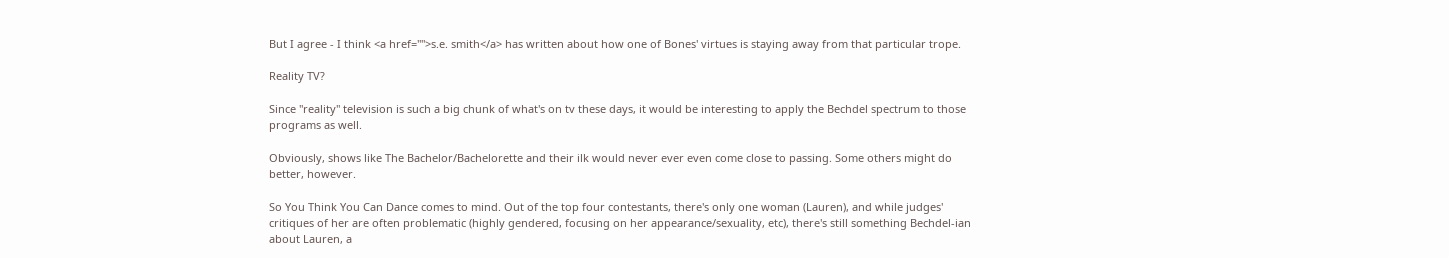But I agree - I think <a href="">s.e. smith</a> has written about how one of Bones' virtues is staying away from that particular trope.

Reality TV?

Since "reality" television is such a big chunk of what's on tv these days, it would be interesting to apply the Bechdel spectrum to those programs as well.

Obviously, shows like The Bachelor/Bachelorette and their ilk would never ever even come close to passing. Some others might do better, however.

So You Think You Can Dance comes to mind. Out of the top four contestants, there's only one woman (Lauren), and while judges' critiques of her are often problematic (highly gendered, focusing on her appearance/sexuality, etc), there's still something Bechdel-ian about Lauren, a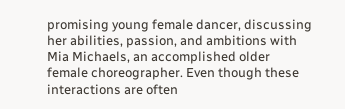promising young female dancer, discussing her abilities, passion, and ambitions with Mia Michaels, an accomplished older female choreographer. Even though these interactions are often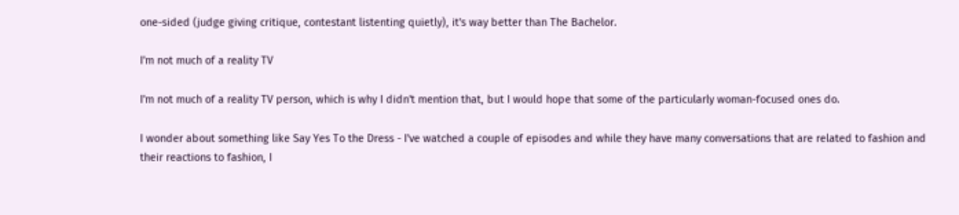one-sided (judge giving critique, contestant listenting quietly), it's way better than The Bachelor.

I'm not much of a reality TV

I'm not much of a reality TV person, which is why I didn't mention that, but I would hope that some of the particularly woman-focused ones do.

I wonder about something like Say Yes To the Dress - I've watched a couple of episodes and while they have many conversations that are related to fashion and their reactions to fashion, I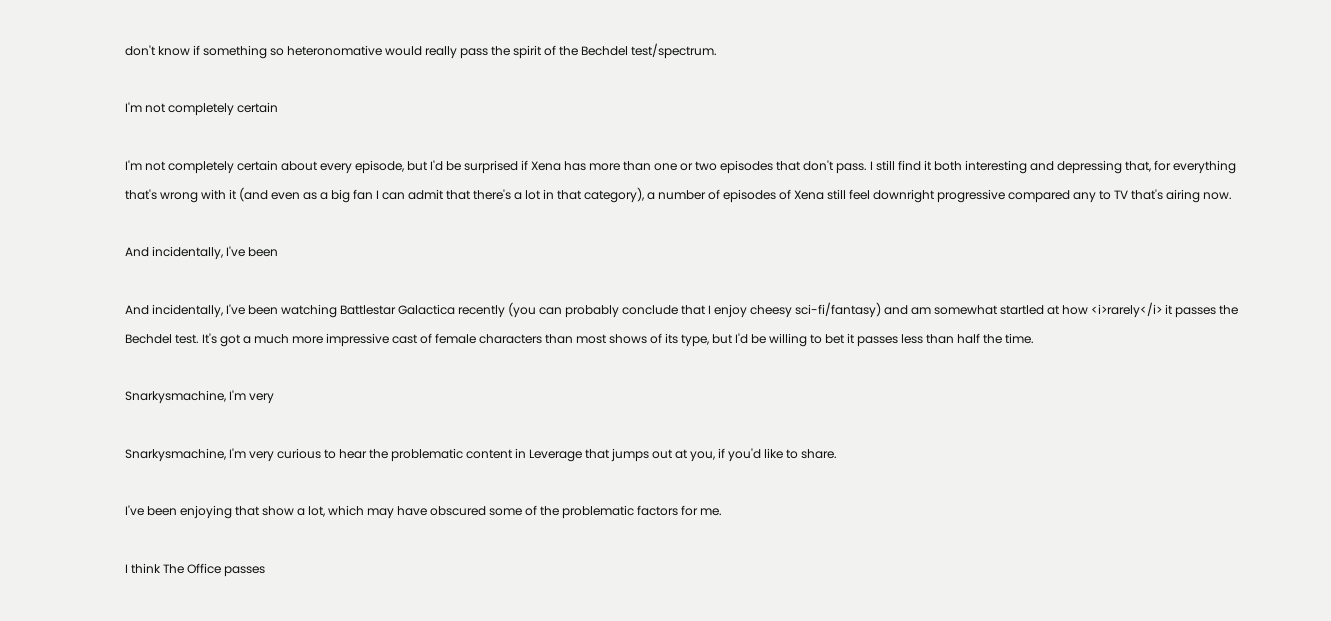don't know if something so heteronomative would really pass the spirit of the Bechdel test/spectrum.

I'm not completely certain

I'm not completely certain about every episode, but I'd be surprised if Xena has more than one or two episodes that don't pass. I still find it both interesting and depressing that, for everything that's wrong with it (and even as a big fan I can admit that there's a lot in that category), a number of episodes of Xena still feel downright progressive compared any to TV that's airing now.

And incidentally, I've been

And incidentally, I've been watching Battlestar Galactica recently (you can probably conclude that I enjoy cheesy sci-fi/fantasy) and am somewhat startled at how <i>rarely</i> it passes the Bechdel test. It's got a much more impressive cast of female characters than most shows of its type, but I'd be willing to bet it passes less than half the time.

Snarkysmachine, I'm very

Snarkysmachine, I'm very curious to hear the problematic content in Leverage that jumps out at you, if you'd like to share.

I've been enjoying that show a lot, which may have obscured some of the problematic factors for me.

I think The Office passes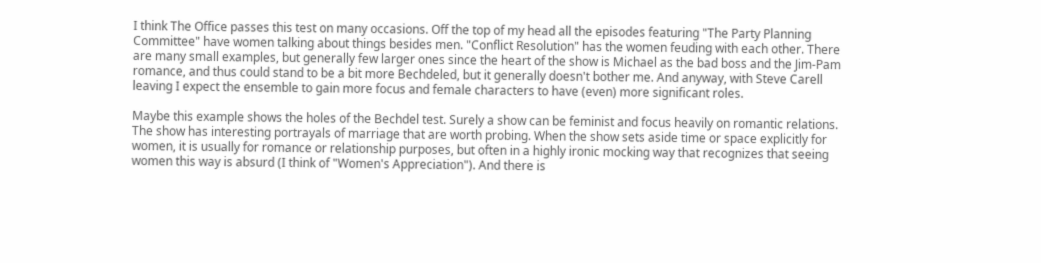I think The Office passes this test on many occasions. Off the top of my head all the episodes featuring "The Party Planning Committee" have women talking about things besides men. "Conflict Resolution" has the women feuding with each other. There are many small examples, but generally few larger ones since the heart of the show is Michael as the bad boss and the Jim-Pam romance, and thus could stand to be a bit more Bechdeled, but it generally doesn't bother me. And anyway, with Steve Carell leaving I expect the ensemble to gain more focus and female characters to have (even) more significant roles.

Maybe this example shows the holes of the Bechdel test. Surely a show can be feminist and focus heavily on romantic relations. The show has interesting portrayals of marriage that are worth probing. When the show sets aside time or space explicitly for women, it is usually for romance or relationship purposes, but often in a highly ironic mocking way that recognizes that seeing women this way is absurd (I think of "Women's Appreciation"). And there is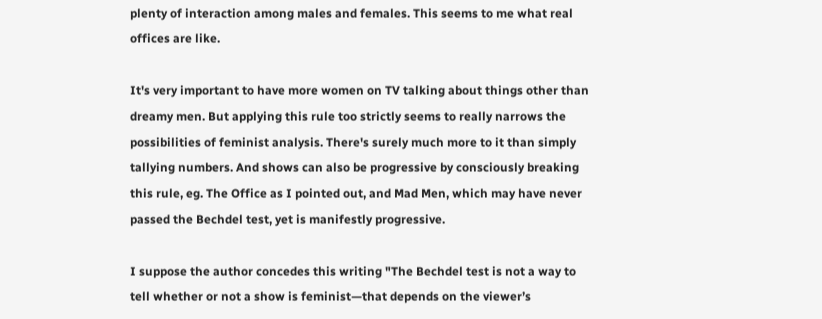plenty of interaction among males and females. This seems to me what real offices are like.

It's very important to have more women on TV talking about things other than dreamy men. But applying this rule too strictly seems to really narrows the possibilities of feminist analysis. There's surely much more to it than simply tallying numbers. And shows can also be progressive by consciously breaking this rule, eg. The Office as I pointed out, and Mad Men, which may have never passed the Bechdel test, yet is manifestly progressive.

I suppose the author concedes this writing "The Bechdel test is not a way to tell whether or not a show is feminist—that depends on the viewer’s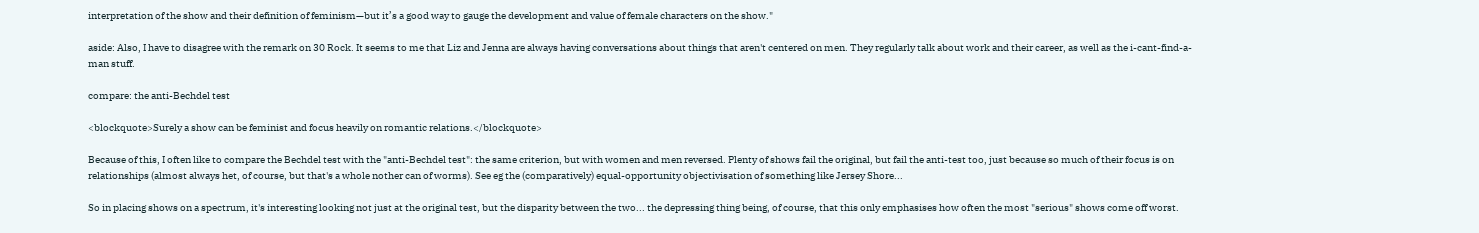interpretation of the show and their definition of feminism—but it’s a good way to gauge the development and value of female characters on the show."

aside: Also, I have to disagree with the remark on 30 Rock. It seems to me that Liz and Jenna are always having conversations about things that aren't centered on men. They regularly talk about work and their career, as well as the i-cant-find-a-man stuff.

compare: the anti-Bechdel test

<blockquote>Surely a show can be feminist and focus heavily on romantic relations.</blockquote>

Because of this, I often like to compare the Bechdel test with the "anti-Bechdel test": the same criterion, but with women and men reversed. Plenty of shows fail the original, but fail the anti-test too, just because so much of their focus is on relationships (almost always het, of course, but that's a whole nother can of worms). See eg the (comparatively) equal-opportunity objectivisation of something like Jersey Shore...

So in placing shows on a spectrum, it's interesting looking not just at the original test, but the disparity between the two... the depressing thing being, of course, that this only emphasises how often the most "serious" shows come off worst.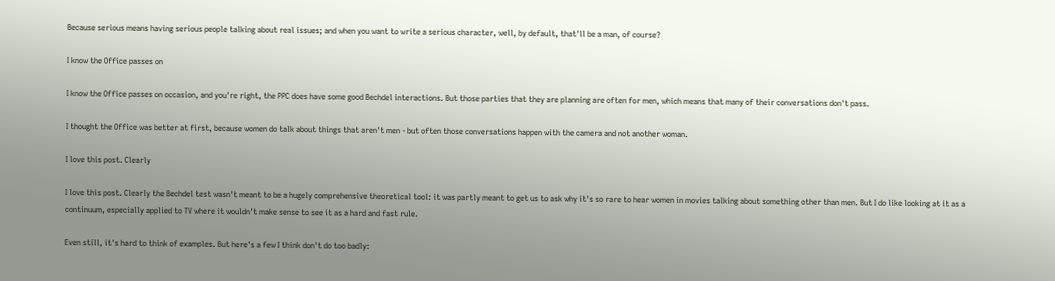Because serious means having serious people talking about real issues; and when you want to write a serious character, well, by default, that'll be a man, of course?

I know the Office passes on

I know the Office passes on occasion, and you're right, the PPC does have some good Bechdel interactions. But those parties that they are planning are often for men, which means that many of their conversations don't pass.

I thought the Office was better at first, because women do talk about things that aren't men - but often those conversations happen with the camera and not another woman.

I love this post. Clearly

I love this post. Clearly the Bechdel test wasn't meant to be a hugely comprehensive theoretical tool: it was partly meant to get us to ask why it's so rare to hear women in movies talking about something other than men. But I do like looking at it as a continuum, especially applied to TV where it wouldn't make sense to see it as a hard and fast rule.

Even still, it's hard to think of examples. But here's a few I think don't do too badly: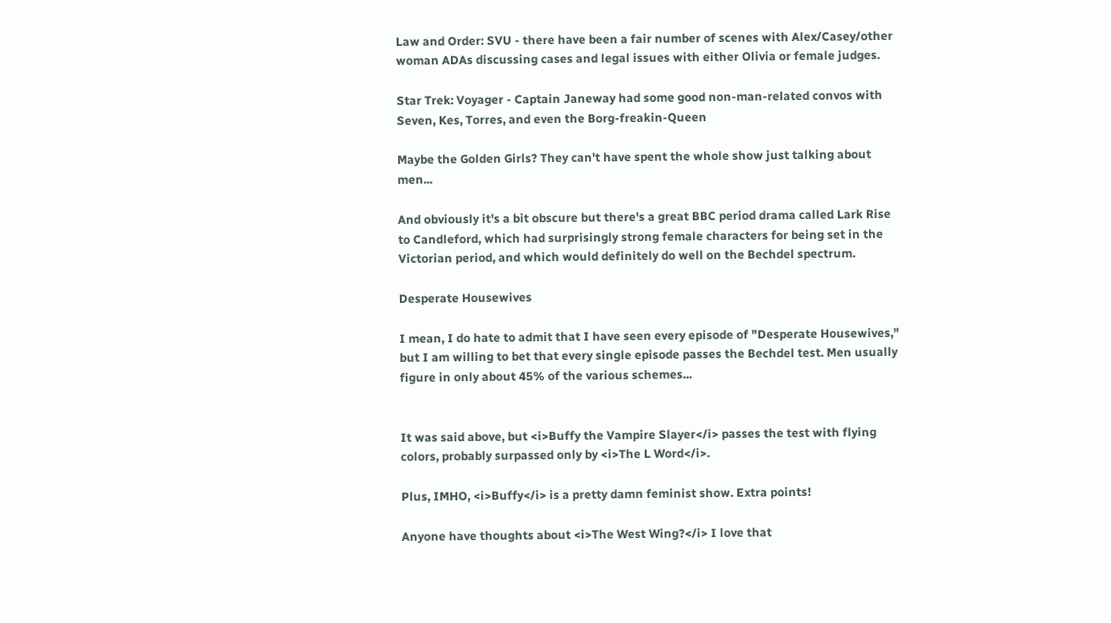Law and Order: SVU - there have been a fair number of scenes with Alex/Casey/other woman ADAs discussing cases and legal issues with either Olivia or female judges.

Star Trek: Voyager - Captain Janeway had some good non-man-related convos with Seven, Kes, Torres, and even the Borg-freakin-Queen

Maybe the Golden Girls? They can't have spent the whole show just talking about men...

And obviously it's a bit obscure but there's a great BBC period drama called Lark Rise to Candleford, which had surprisingly strong female characters for being set in the Victorian period, and which would definitely do well on the Bechdel spectrum.

Desperate Housewives

I mean, I do hate to admit that I have seen every episode of "Desperate Housewives," but I am willing to bet that every single episode passes the Bechdel test. Men usually figure in only about 45% of the various schemes...


It was said above, but <i>Buffy the Vampire Slayer</i> passes the test with flying colors, probably surpassed only by <i>The L Word</i>.

Plus, IMHO, <i>Buffy</i> is a pretty damn feminist show. Extra points!

Anyone have thoughts about <i>The West Wing?</i> I love that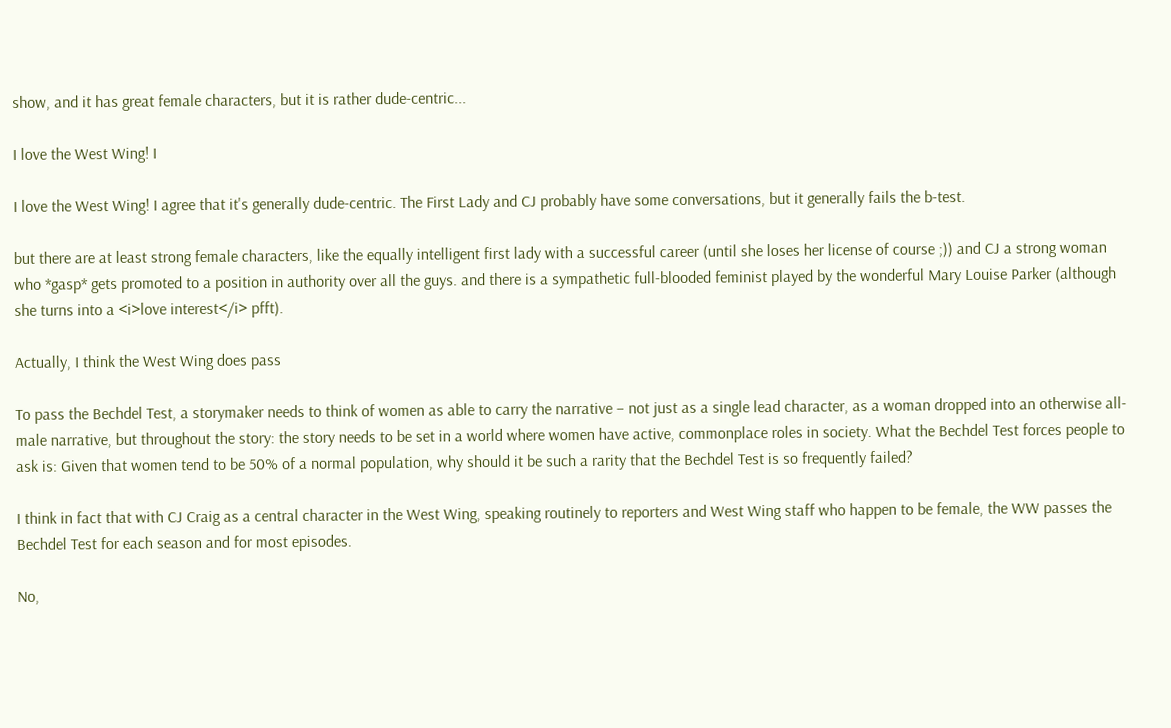show, and it has great female characters, but it is rather dude-centric...

I love the West Wing! I

I love the West Wing! I agree that it's generally dude-centric. The First Lady and CJ probably have some conversations, but it generally fails the b-test.

but there are at least strong female characters, like the equally intelligent first lady with a successful career (until she loses her license of course ;)) and CJ a strong woman who *gasp* gets promoted to a position in authority over all the guys. and there is a sympathetic full-blooded feminist played by the wonderful Mary Louise Parker (although she turns into a <i>love interest</i> pfft).

Actually, I think the West Wing does pass

To pass the Bechdel Test, a storymaker needs to think of women as able to carry the narrative – not just as a single lead character, as a woman dropped into an otherwise all-male narrative, but throughout the story: the story needs to be set in a world where women have active, commonplace roles in society. What the Bechdel Test forces people to ask is: Given that women tend to be 50% of a normal population, why should it be such a rarity that the Bechdel Test is so frequently failed?

I think in fact that with CJ Craig as a central character in the West Wing, speaking routinely to reporters and West Wing staff who happen to be female, the WW passes the Bechdel Test for each season and for most episodes.

No,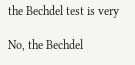the Bechdel test is very

No, the Bechdel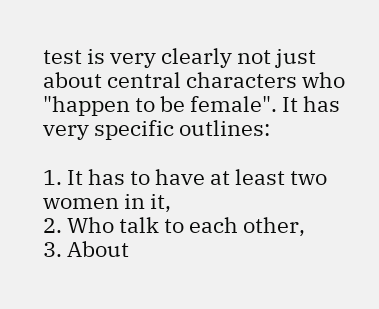test is very clearly not just about central characters who "happen to be female". It has very specific outlines:

1. It has to have at least two women in it,
2. Who talk to each other,
3. About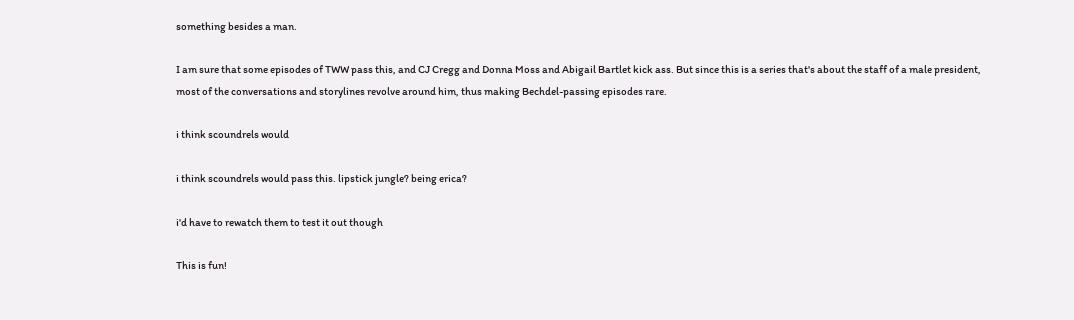something besides a man.

I am sure that some episodes of TWW pass this, and CJ Cregg and Donna Moss and Abigail Bartlet kick ass. But since this is a series that's about the staff of a male president, most of the conversations and storylines revolve around him, thus making Bechdel-passing episodes rare.

i think scoundrels would

i think scoundrels would pass this. lipstick jungle? being erica?

i'd have to rewatch them to test it out though

This is fun!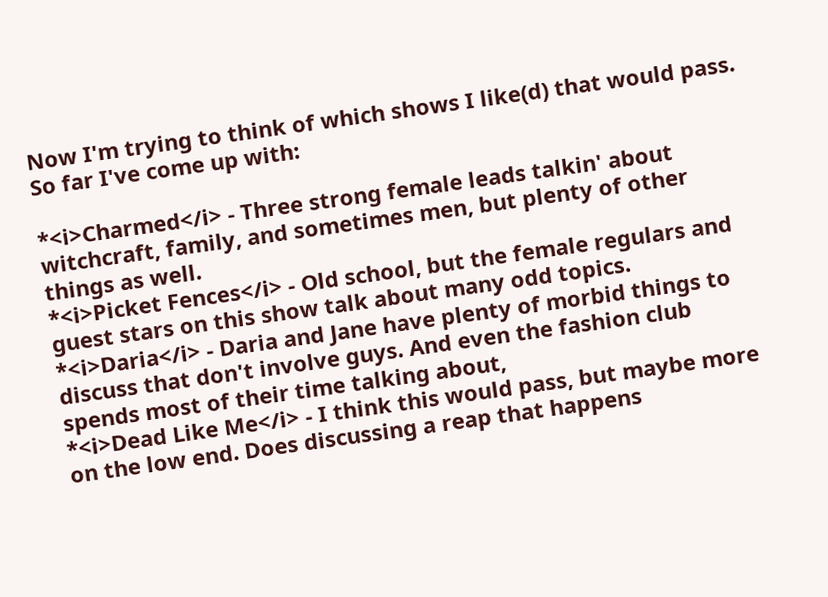Now I'm trying to think of which shows I like(d) that would pass. So far I've come up with:

*<i>Charmed</i> - Three strong female leads talkin' about witchcraft, family, and sometimes men, but plenty of other things as well.
*<i>Picket Fences</i> - Old school, but the female regulars and guest stars on this show talk about many odd topics.
*<i>Daria</i> - Daria and Jane have plenty of morbid things to discuss that don't involve guys. And even the fashion club spends most of their time talking about,
*<i>Dead Like Me</i> - I think this would pass, but maybe more on the low end. Does discussing a reap that happens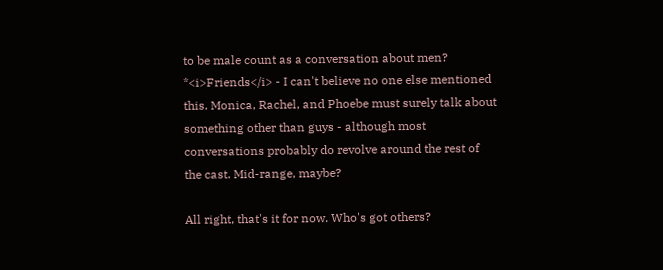to be male count as a conversation about men?
*<i>Friends</i> - I can't believe no one else mentioned this. Monica, Rachel, and Phoebe must surely talk about something other than guys - although most conversations probably do revolve around the rest of the cast. Mid-range, maybe?

All right, that's it for now. Who's got others?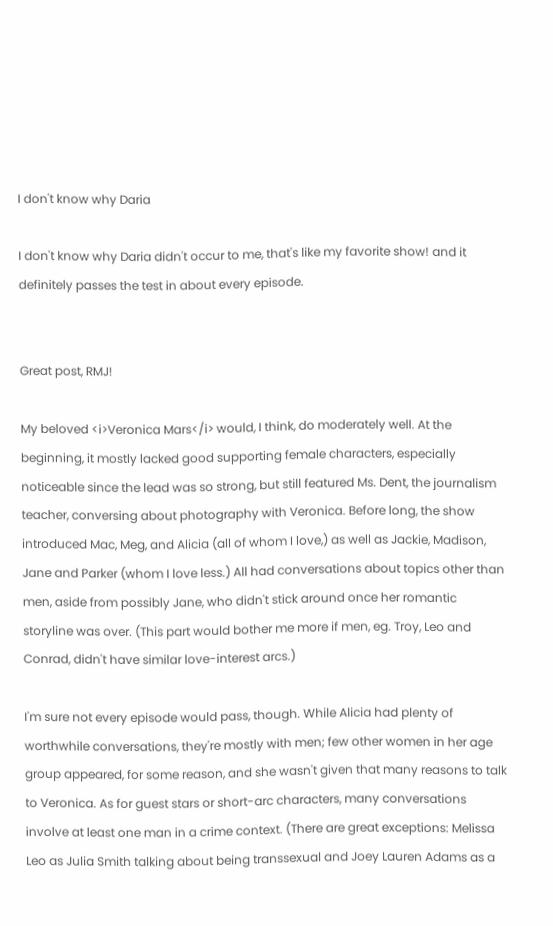I don't know why Daria

I don't know why Daria didn't occur to me, that's like my favorite show! and it definitely passes the test in about every episode.


Great post, RMJ!

My beloved <i>Veronica Mars</i> would, I think, do moderately well. At the beginning, it mostly lacked good supporting female characters, especially noticeable since the lead was so strong, but still featured Ms. Dent, the journalism teacher, conversing about photography with Veronica. Before long, the show introduced Mac, Meg, and Alicia (all of whom I love,) as well as Jackie, Madison, Jane and Parker (whom I love less.) All had conversations about topics other than men, aside from possibly Jane, who didn't stick around once her romantic storyline was over. (This part would bother me more if men, eg. Troy, Leo and Conrad, didn't have similar love-interest arcs.)

I'm sure not every episode would pass, though. While Alicia had plenty of worthwhile conversations, they're mostly with men; few other women in her age group appeared, for some reason, and she wasn't given that many reasons to talk to Veronica. As for guest stars or short-arc characters, many conversations involve at least one man in a crime context. (There are great exceptions: Melissa Leo as Julia Smith talking about being transsexual and Joey Lauren Adams as a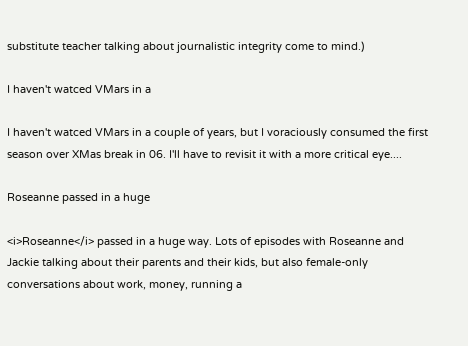substitute teacher talking about journalistic integrity come to mind.)

I haven't watced VMars in a

I haven't watced VMars in a couple of years, but I voraciously consumed the first season over XMas break in 06. I'll have to revisit it with a more critical eye....

Roseanne passed in a huge

<i>Roseanne</i> passed in a huge way. Lots of episodes with Roseanne and Jackie talking about their parents and their kids, but also female-only conversations about work, money, running a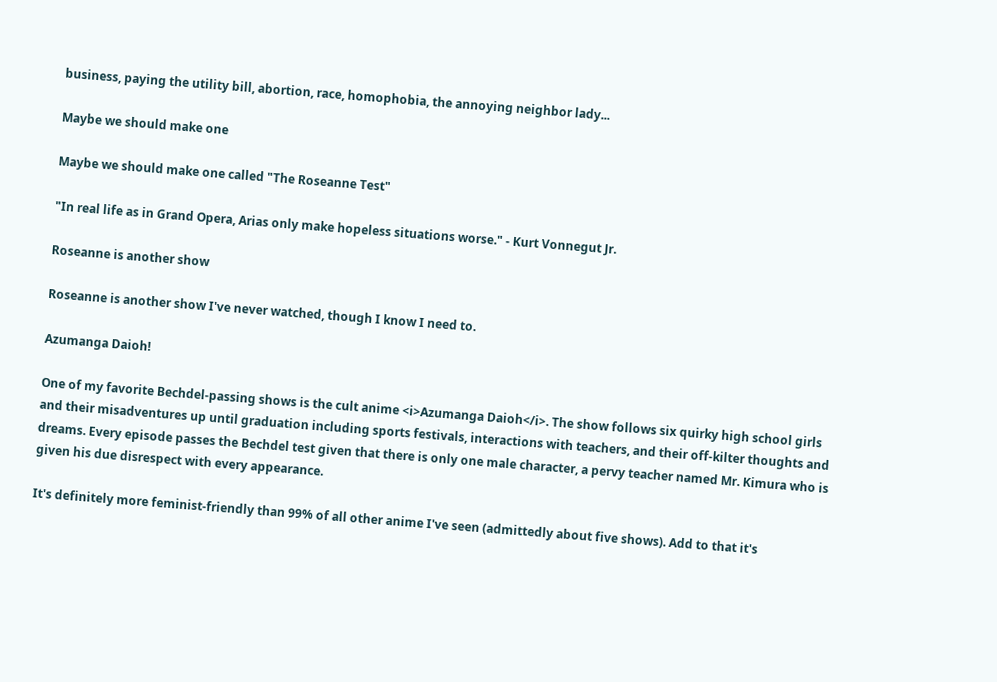business, paying the utility bill, abortion, race, homophobia, the annoying neighbor lady...

Maybe we should make one

Maybe we should make one called "The Roseanne Test"

"In real life as in Grand Opera, Arias only make hopeless situations worse." - Kurt Vonnegut Jr.

Roseanne is another show

Roseanne is another show I've never watched, though I know I need to.

Azumanga Daioh!

One of my favorite Bechdel-passing shows is the cult anime <i>Azumanga Daioh</i>. The show follows six quirky high school girls and their misadventures up until graduation including sports festivals, interactions with teachers, and their off-kilter thoughts and dreams. Every episode passes the Bechdel test given that there is only one male character, a pervy teacher named Mr. Kimura who is given his due disrespect with every appearance.

It's definitely more feminist-friendly than 99% of all other anime I've seen (admittedly about five shows). Add to that it's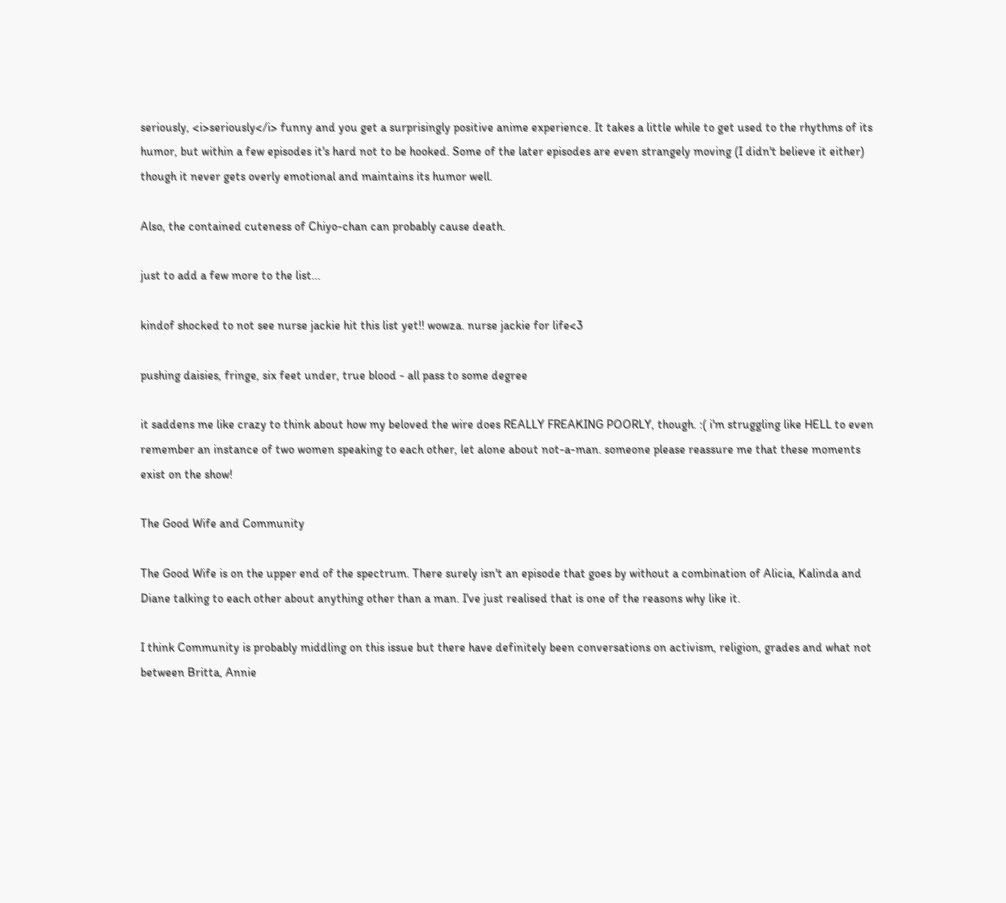seriously, <i>seriously</i> funny and you get a surprisingly positive anime experience. It takes a little while to get used to the rhythms of its humor, but within a few episodes it's hard not to be hooked. Some of the later episodes are even strangely moving (I didn't believe it either) though it never gets overly emotional and maintains its humor well.

Also, the contained cuteness of Chiyo-chan can probably cause death.

just to add a few more to the list...

kindof shocked to not see nurse jackie hit this list yet!! wowza. nurse jackie for life<3

pushing daisies, fringe, six feet under, true blood - all pass to some degree

it saddens me like crazy to think about how my beloved the wire does REALLY FREAKING POORLY, though. :( i'm struggling like HELL to even remember an instance of two women speaking to each other, let alone about not-a-man. someone please reassure me that these moments exist on the show!

The Good Wife and Community

The Good Wife is on the upper end of the spectrum. There surely isn't an episode that goes by without a combination of Alicia, Kalinda and Diane talking to each other about anything other than a man. I've just realised that is one of the reasons why like it.

I think Community is probably middling on this issue but there have definitely been conversations on activism, religion, grades and what not between Britta, Annie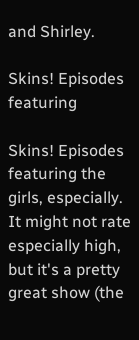and Shirley.

Skins! Episodes featuring

Skins! Episodes featuring the girls, especially. It might not rate especially high, but it's a pretty great show (the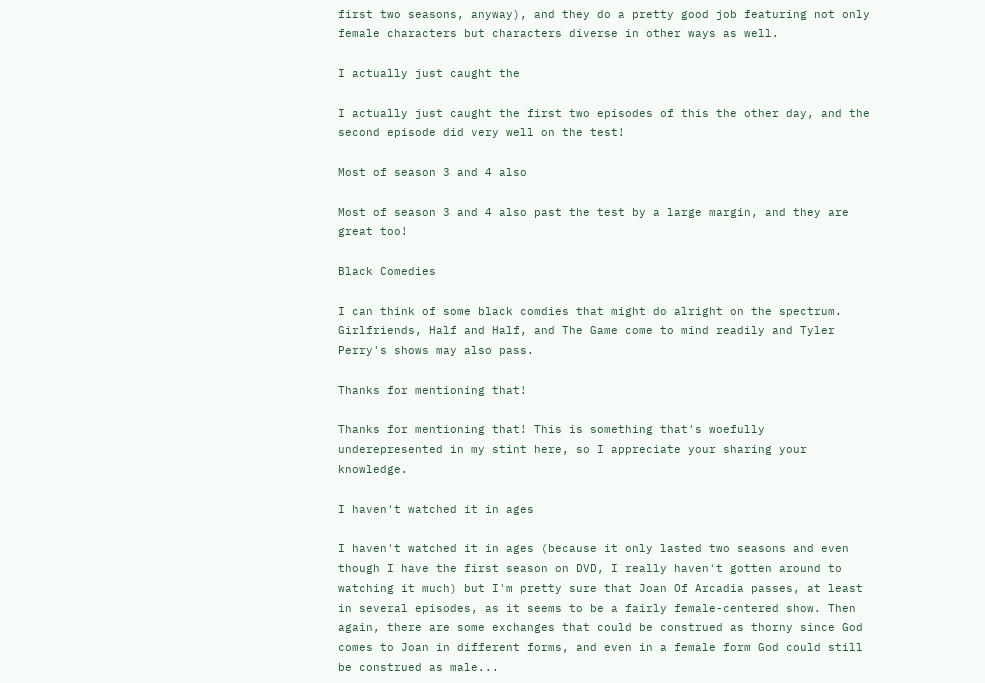first two seasons, anyway), and they do a pretty good job featuring not only female characters but characters diverse in other ways as well.

I actually just caught the

I actually just caught the first two episodes of this the other day, and the second episode did very well on the test!

Most of season 3 and 4 also

Most of season 3 and 4 also past the test by a large margin, and they are great too!

Black Comedies

I can think of some black comdies that might do alright on the spectrum. Girlfriends, Half and Half, and The Game come to mind readily and Tyler Perry's shows may also pass.

Thanks for mentioning that!

Thanks for mentioning that! This is something that's woefully underepresented in my stint here, so I appreciate your sharing your knowledge.

I haven't watched it in ages

I haven't watched it in ages (because it only lasted two seasons and even though I have the first season on DVD, I really haven't gotten around to watching it much) but I'm pretty sure that Joan Of Arcadia passes, at least in several episodes, as it seems to be a fairly female-centered show. Then again, there are some exchanges that could be construed as thorny since God comes to Joan in different forms, and even in a female form God could still be construed as male...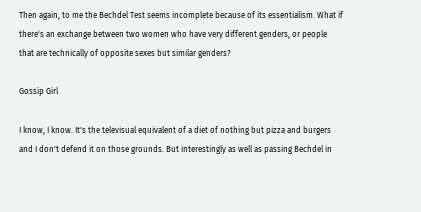Then again, to me the Bechdel Test seems incomplete because of its essentialism. What if there's an exchange between two women who have very different genders, or people that are technically of opposite sexes but similar genders?

Gossip Girl

I know, I know. It's the televisual equivalent of a diet of nothing but pizza and burgers and I don't defend it on those grounds. But interestingly as well as passing Bechdel in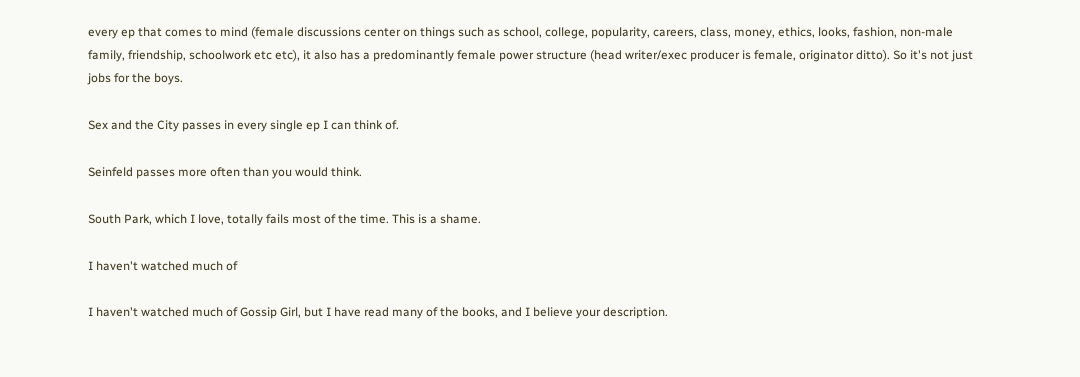every ep that comes to mind (female discussions center on things such as school, college, popularity, careers, class, money, ethics, looks, fashion, non-male family, friendship, schoolwork etc etc), it also has a predominantly female power structure (head writer/exec producer is female, originator ditto). So it's not just jobs for the boys.

Sex and the City passes in every single ep I can think of.

Seinfeld passes more often than you would think.

South Park, which I love, totally fails most of the time. This is a shame.

I haven't watched much of

I haven't watched much of Gossip Girl, but I have read many of the books, and I believe your description.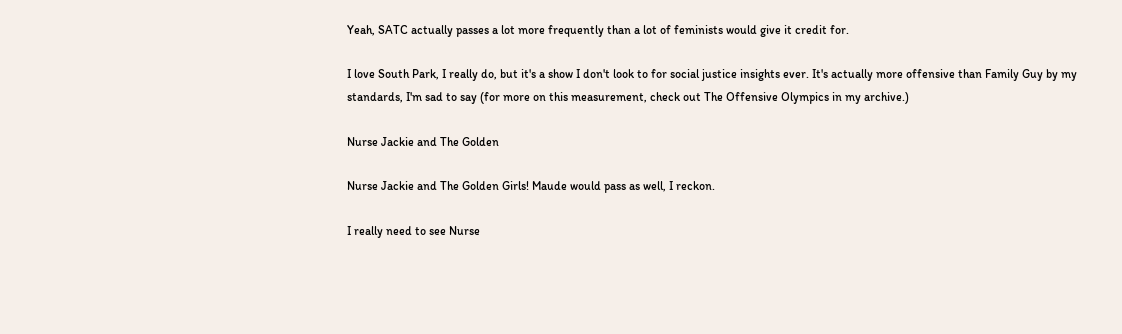Yeah, SATC actually passes a lot more frequently than a lot of feminists would give it credit for.

I love South Park, I really do, but it's a show I don't look to for social justice insights ever. It's actually more offensive than Family Guy by my standards, I'm sad to say (for more on this measurement, check out The Offensive Olympics in my archive.)

Nurse Jackie and The Golden

Nurse Jackie and The Golden Girls! Maude would pass as well, I reckon.

I really need to see Nurse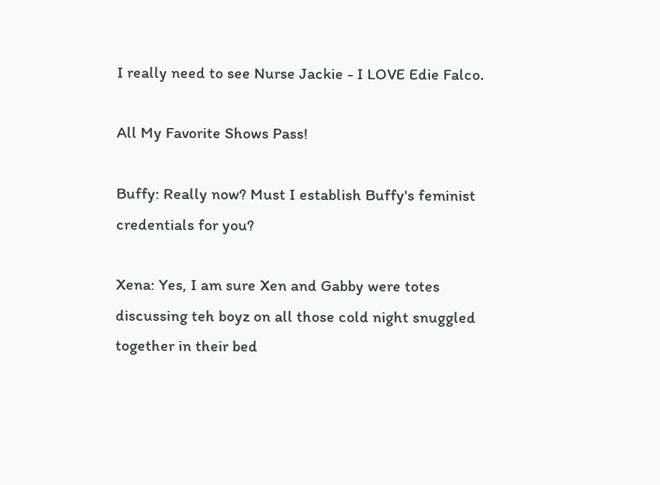I really need to see Nurse Jackie - I LOVE Edie Falco.

All My Favorite Shows Pass!

Buffy: Really now? Must I establish Buffy's feminist credentials for you?

Xena: Yes, I am sure Xen and Gabby were totes discussing teh boyz on all those cold night snuggled together in their bed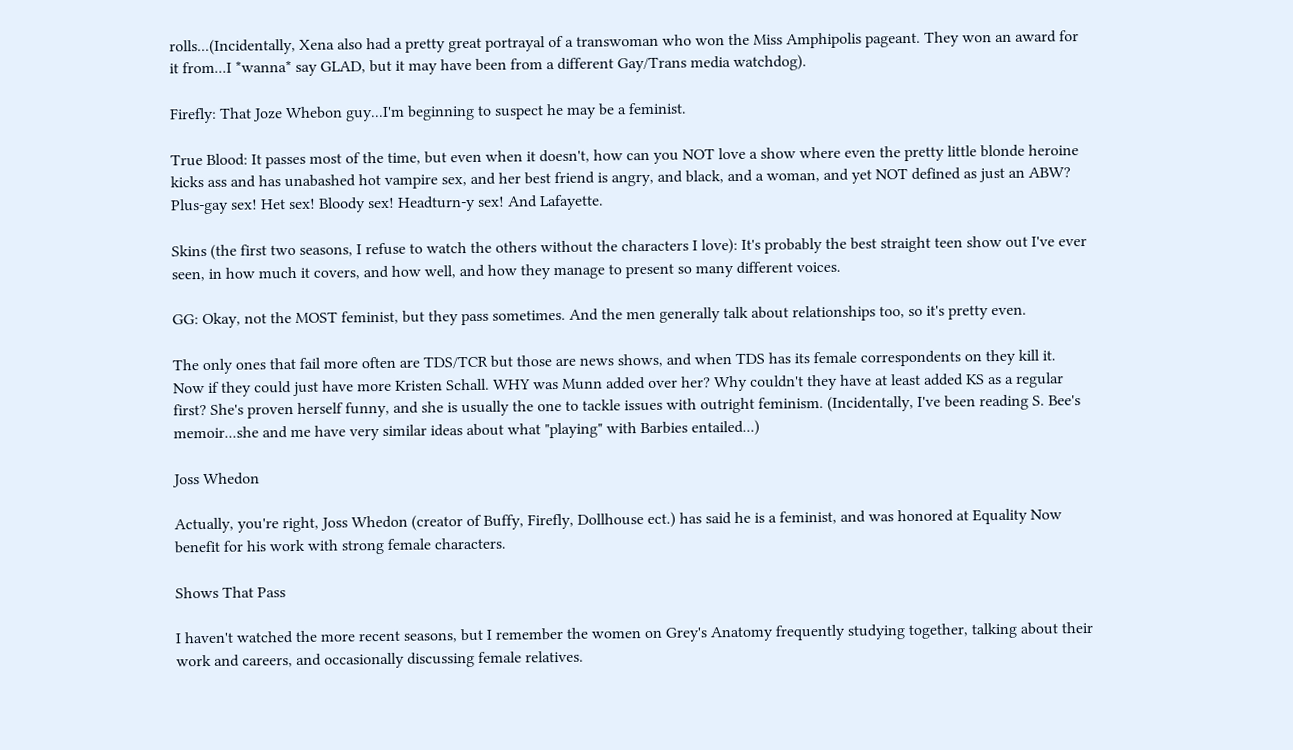rolls...(Incidentally, Xena also had a pretty great portrayal of a transwoman who won the Miss Amphipolis pageant. They won an award for it from...I *wanna* say GLAD, but it may have been from a different Gay/Trans media watchdog).

Firefly: That Joze Whebon guy...I'm beginning to suspect he may be a feminist.

True Blood: It passes most of the time, but even when it doesn't, how can you NOT love a show where even the pretty little blonde heroine kicks ass and has unabashed hot vampire sex, and her best friend is angry, and black, and a woman, and yet NOT defined as just an ABW? Plus-gay sex! Het sex! Bloody sex! Headturn-y sex! And Lafayette.

Skins (the first two seasons, I refuse to watch the others without the characters I love): It's probably the best straight teen show out I've ever seen, in how much it covers, and how well, and how they manage to present so many different voices.

GG: Okay, not the MOST feminist, but they pass sometimes. And the men generally talk about relationships too, so it's pretty even.

The only ones that fail more often are TDS/TCR but those are news shows, and when TDS has its female correspondents on they kill it.
Now if they could just have more Kristen Schall. WHY was Munn added over her? Why couldn't they have at least added KS as a regular first? She's proven herself funny, and she is usually the one to tackle issues with outright feminism. (Incidentally, I've been reading S. Bee's memoir...she and me have very similar ideas about what "playing" with Barbies entailed...)

Joss Whedon

Actually, you're right, Joss Whedon (creator of Buffy, Firefly, Dollhouse ect.) has said he is a feminist, and was honored at Equality Now benefit for his work with strong female characters.

Shows That Pass

I haven't watched the more recent seasons, but I remember the women on Grey's Anatomy frequently studying together, talking about their work and careers, and occasionally discussing female relatives.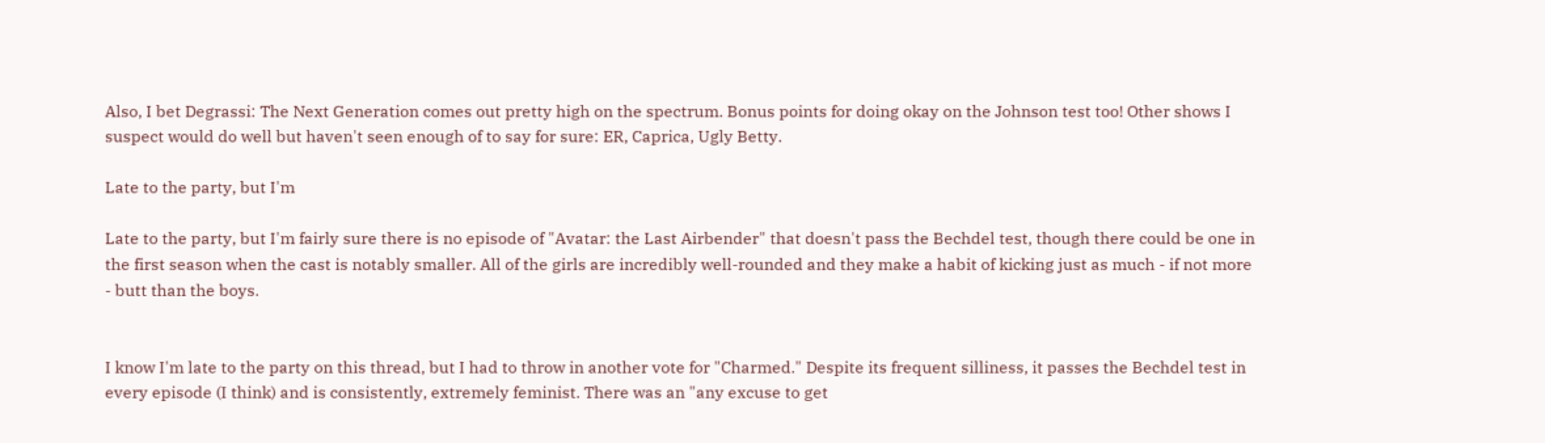Also, I bet Degrassi: The Next Generation comes out pretty high on the spectrum. Bonus points for doing okay on the Johnson test too! Other shows I suspect would do well but haven't seen enough of to say for sure: ER, Caprica, Ugly Betty.

Late to the party, but I'm

Late to the party, but I'm fairly sure there is no episode of "Avatar: the Last Airbender" that doesn't pass the Bechdel test, though there could be one in the first season when the cast is notably smaller. All of the girls are incredibly well-rounded and they make a habit of kicking just as much - if not more - butt than the boys.


I know I'm late to the party on this thread, but I had to throw in another vote for "Charmed." Despite its frequent silliness, it passes the Bechdel test in every episode (I think) and is consistently, extremely feminist. There was an "any excuse to get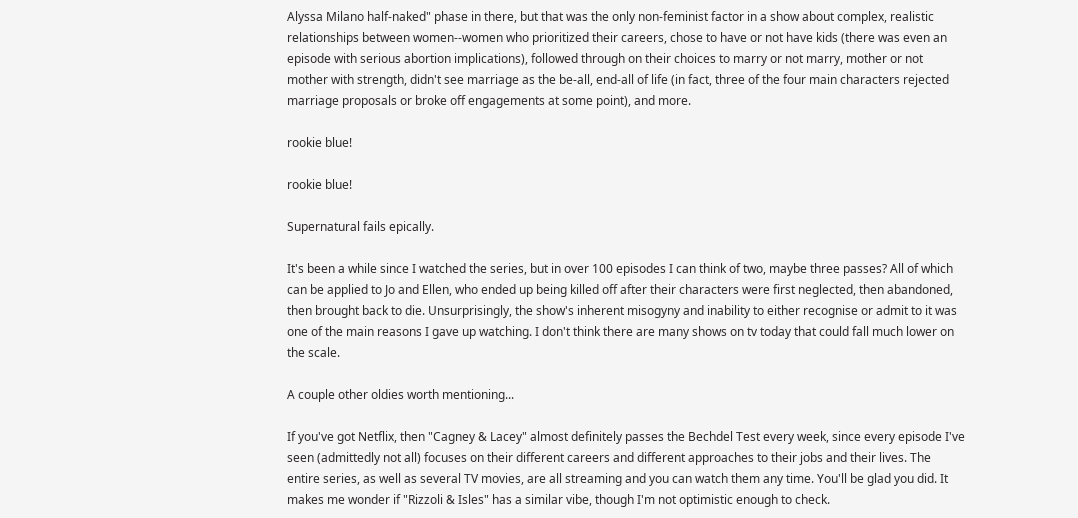Alyssa Milano half-naked" phase in there, but that was the only non-feminist factor in a show about complex, realistic relationships between women--women who prioritized their careers, chose to have or not have kids (there was even an episode with serious abortion implications), followed through on their choices to marry or not marry, mother or not mother with strength, didn't see marriage as the be-all, end-all of life (in fact, three of the four main characters rejected marriage proposals or broke off engagements at some point), and more.

rookie blue!

rookie blue!

Supernatural fails epically.

It's been a while since I watched the series, but in over 100 episodes I can think of two, maybe three passes? All of which can be applied to Jo and Ellen, who ended up being killed off after their characters were first neglected, then abandoned, then brought back to die. Unsurprisingly, the show's inherent misogyny and inability to either recognise or admit to it was one of the main reasons I gave up watching. I don't think there are many shows on tv today that could fall much lower on the scale.

A couple other oldies worth mentioning...

If you've got Netflix, then "Cagney & Lacey" almost definitely passes the Bechdel Test every week, since every episode I've seen (admittedly not all) focuses on their different careers and different approaches to their jobs and their lives. The entire series, as well as several TV movies, are all streaming and you can watch them any time. You'll be glad you did. It makes me wonder if "Rizzoli & Isles" has a similar vibe, though I'm not optimistic enough to check.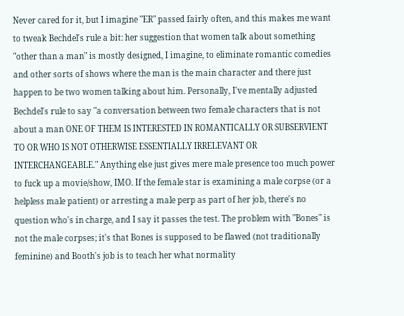Never cared for it, but I imagine "ER" passed fairly often, and this makes me want to tweak Bechdel's rule a bit: her suggestion that women talk about something "other than a man" is mostly designed, I imagine, to eliminate romantic comedies and other sorts of shows where the man is the main character and there just happen to be two women talking about him. Personally, I've mentally adjusted Bechdel's rule to say "a conversation between two female characters that is not about a man ONE OF THEM IS INTERESTED IN ROMANTICALLY OR SUBSERVIENT TO OR WHO IS NOT OTHERWISE ESSENTIALLY IRRELEVANT OR INTERCHANGEABLE." Anything else just gives mere male presence too much power to fuck up a movie/show, IMO. If the female star is examining a male corpse (or a helpless male patient) or arresting a male perp as part of her job, there's no question who's in charge, and I say it passes the test. The problem with "Bones" is not the male corpses; it's that Bones is supposed to be flawed (not traditionally feminine) and Booth's job is to teach her what normality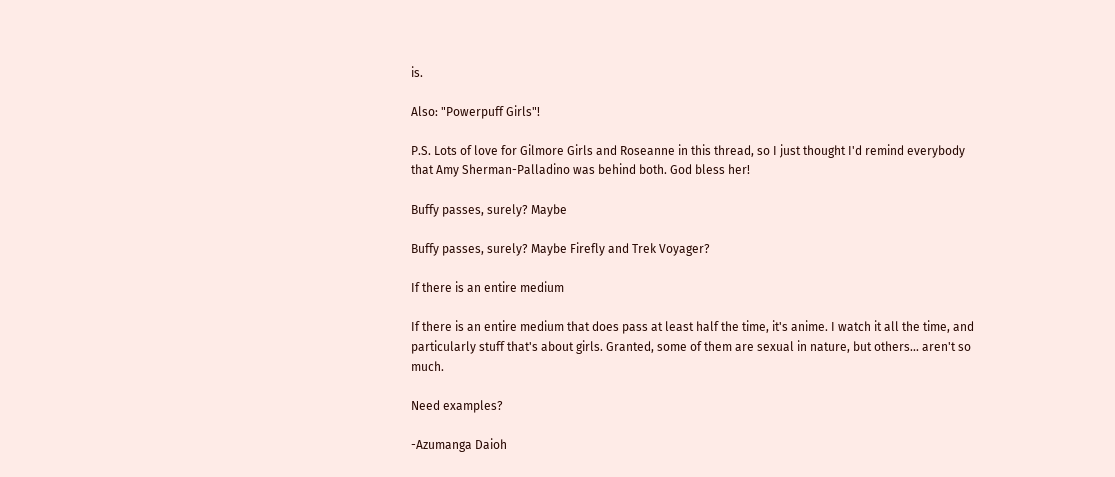is.

Also: "Powerpuff Girls"!

P.S. Lots of love for Gilmore Girls and Roseanne in this thread, so I just thought I'd remind everybody that Amy Sherman-Palladino was behind both. God bless her!

Buffy passes, surely? Maybe

Buffy passes, surely? Maybe Firefly and Trek Voyager?

If there is an entire medium

If there is an entire medium that does pass at least half the time, it's anime. I watch it all the time, and particularly stuff that's about girls. Granted, some of them are sexual in nature, but others... aren't so much.

Need examples?

-Azumanga Daioh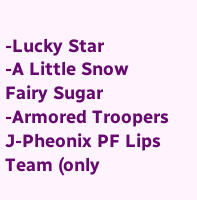-Lucky Star
-A Little Snow Fairy Sugar
-Armored Troopers J-Pheonix PF Lips Team (only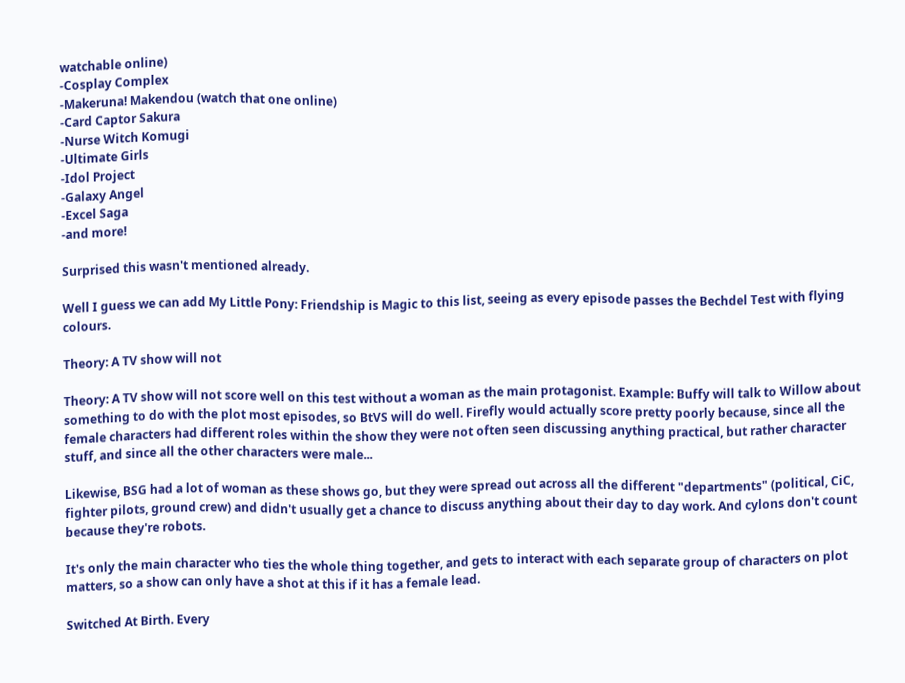watchable online)
-Cosplay Complex
-Makeruna! Makendou (watch that one online)
-Card Captor Sakura
-Nurse Witch Komugi
-Ultimate Girls
-Idol Project
-Galaxy Angel
-Excel Saga
-and more!

Surprised this wasn't mentioned already.

Well I guess we can add My Little Pony: Friendship is Magic to this list, seeing as every episode passes the Bechdel Test with flying colours.

Theory: A TV show will not

Theory: A TV show will not score well on this test without a woman as the main protagonist. Example: Buffy will talk to Willow about something to do with the plot most episodes, so BtVS will do well. Firefly would actually score pretty poorly because, since all the female characters had different roles within the show they were not often seen discussing anything practical, but rather character stuff, and since all the other characters were male...

Likewise, BSG had a lot of woman as these shows go, but they were spread out across all the different "departments" (political, CiC, fighter pilots, ground crew) and didn't usually get a chance to discuss anything about their day to day work. And cylons don't count because they're robots.

It's only the main character who ties the whole thing together, and gets to interact with each separate group of characters on plot matters, so a show can only have a shot at this if it has a female lead.

Switched At Birth. Every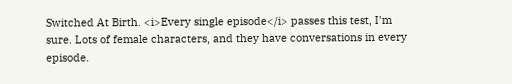Switched At Birth. <i>Every single episode</i> passes this test, I'm sure. Lots of female characters, and they have conversations in every episode.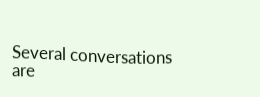Several conversations are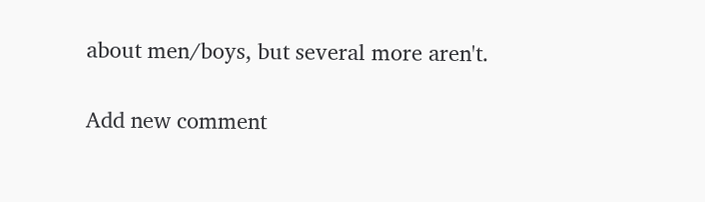about men/boys, but several more aren't.

Add new comment